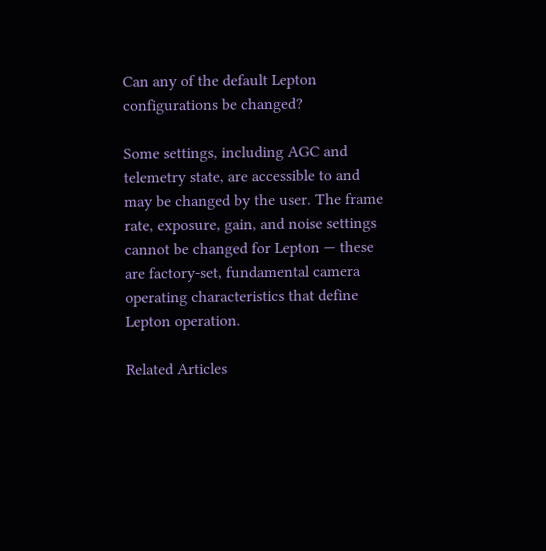Can any of the default Lepton configurations be changed?

Some settings, including AGC and telemetry state, are accessible to and may be changed by the user. The frame rate, exposure, gain, and noise settings cannot be changed for Lepton — these are factory-set, fundamental camera operating characteristics that define Lepton operation.

Related Articles